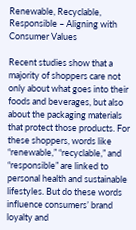Renewable, Recyclable, Responsible – Aligning with Consumer Values

Recent studies show that a majority of shoppers care not only about what goes into their foods and beverages, but also about the packaging materials that protect those products. For these shoppers, words like “renewable,” “recyclable,” and “responsible” are linked to personal health and sustainable lifestyles. But do these words influence consumers’ brand loyalty and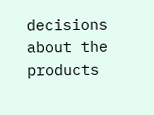decisions about the products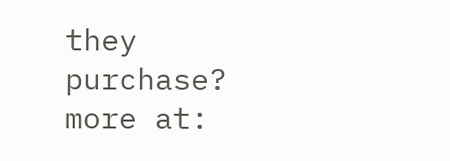they purchase?
more at: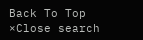Back To Top
×Close search